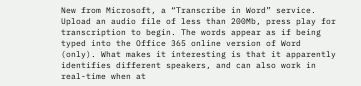New from Microsoft, a “Transcribe in Word” service. Upload an audio file of less than 200Mb, press play for transcription to begin. The words appear as if being typed into the Office 365 online version of Word (only). What makes it interesting is that it apparently identifies different speakers, and can also work in real-time when at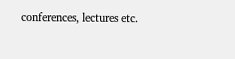conferences, lectures etc.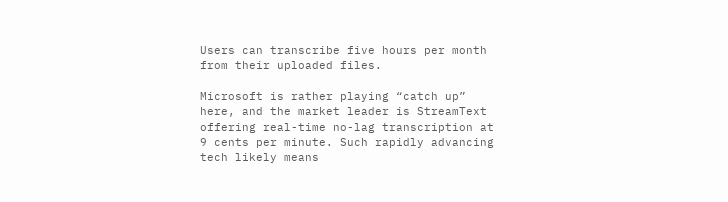Users can transcribe five hours per month from their uploaded files.

Microsoft is rather playing “catch up” here, and the market leader is StreamText offering real-time no-lag transcription at 9 cents per minute. Such rapidly advancing tech likely means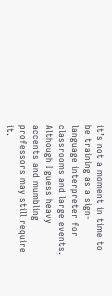it’s not a moment in time to be training as a sign-language interpreter for classrooms and large events. Although I guess heavy accents and mumbling professors may still require it.